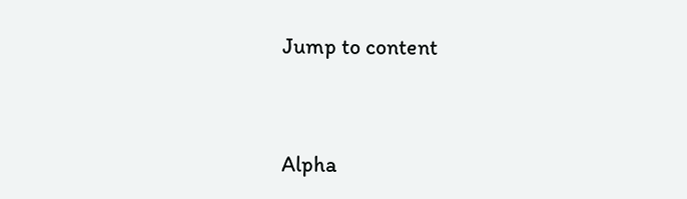Jump to content


Alpha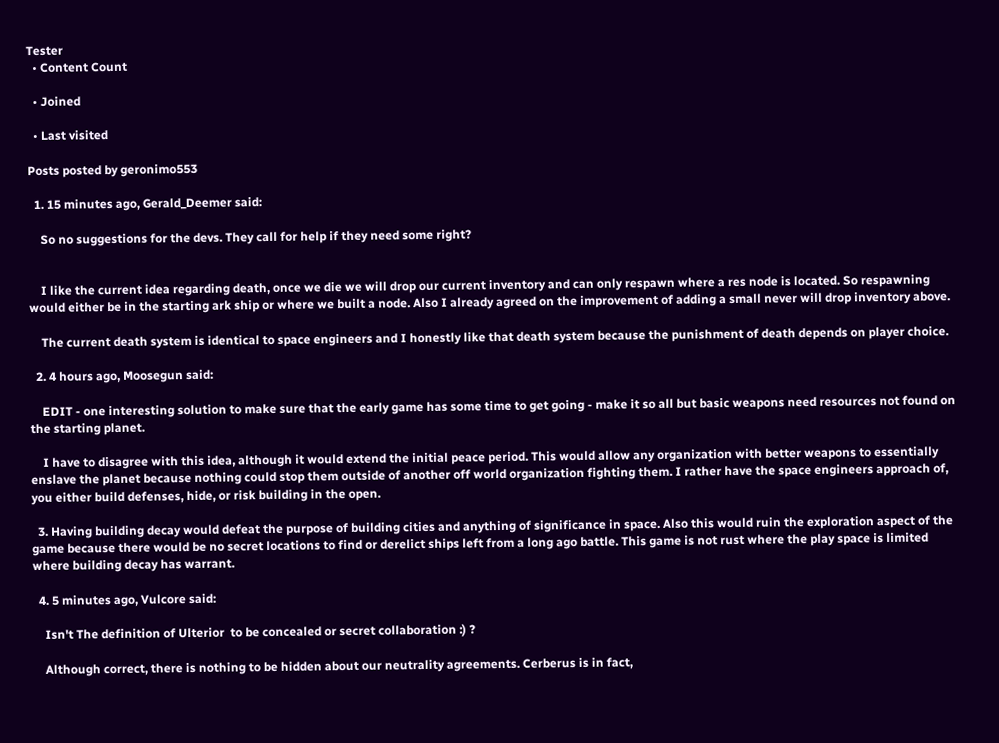Tester
  • Content Count

  • Joined

  • Last visited

Posts posted by geronimo553

  1. 15 minutes ago, Gerald_Deemer said:

    So no suggestions for the devs. They call for help if they need some right?


    I like the current idea regarding death, once we die we will drop our current inventory and can only respawn where a res node is located. So respawning would either be in the starting ark ship or where we built a node. Also I already agreed on the improvement of adding a small never will drop inventory above.

    The current death system is identical to space engineers and I honestly like that death system because the punishment of death depends on player choice.

  2. 4 hours ago, Moosegun said:

    EDIT - one interesting solution to make sure that the early game has some time to get going - make it so all but basic weapons need resources not found on the starting planet.

    I have to disagree with this idea, although it would extend the initial peace period. This would allow any organization with better weapons to essentially enslave the planet because nothing could stop them outside of another off world organization fighting them. I rather have the space engineers approach of, you either build defenses, hide, or risk building in the open.

  3. Having building decay would defeat the purpose of building cities and anything of significance in space. Also this would ruin the exploration aspect of the game because there would be no secret locations to find or derelict ships left from a long ago battle. This game is not rust where the play space is limited where building decay has warrant.

  4. 5 minutes ago, Vulcore said:

    Isn't The definition of Ulterior  to be concealed or secret collaboration :) ?

    Although correct, there is nothing to be hidden about our neutrality agreements. Cerberus is in fact,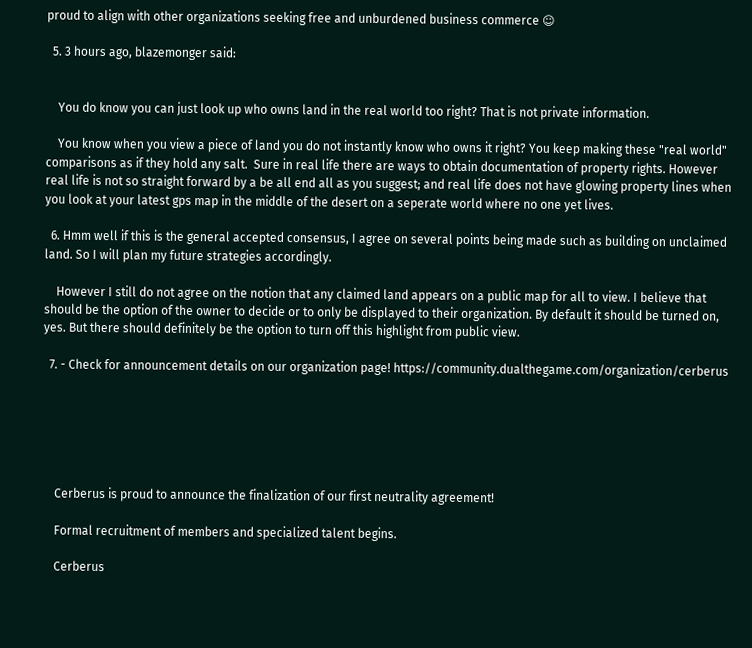proud to align with other organizations seeking free and unburdened business commerce ☺

  5. 3 hours ago, blazemonger said:


    You do know you can just look up who owns land in the real world too right? That is not private information.

    You know when you view a piece of land you do not instantly know who owns it right? You keep making these "real world" comparisons as if they hold any salt.  Sure in real life there are ways to obtain documentation of property rights. However real life is not so straight forward by a be all end all as you suggest; and real life does not have glowing property lines when you look at your latest gps map in the middle of the desert on a seperate world where no one yet lives.

  6. Hmm well if this is the general accepted consensus, I agree on several points being made such as building on unclaimed land. So I will plan my future strategies accordingly.

    However I still do not agree on the notion that any claimed land appears on a public map for all to view. I believe that should be the option of the owner to decide or to only be displayed to their organization. By default it should be turned on, yes. But there should definitely be the option to turn off this highlight from public view.

  7. - Check for announcement details on our organization page! https://community.dualthegame.com/organization/cerberus






    Cerberus is proud to announce the finalization of our first neutrality agreement!

    Formal recruitment of members and specialized talent begins.

    Cerberus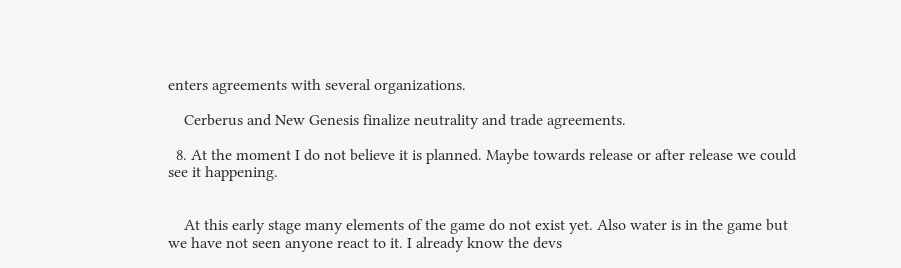enters agreements with several organizations.

    Cerberus and New Genesis finalize neutrality and trade agreements.

  8. At the moment I do not believe it is planned. Maybe towards release or after release we could see it happening.


    At this early stage many elements of the game do not exist yet. Also water is in the game but we have not seen anyone react to it. I already know the devs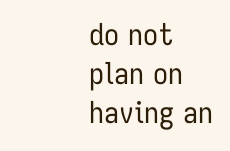do not plan on having an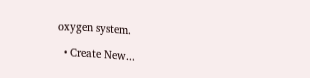oxygen system.

  • Create New...